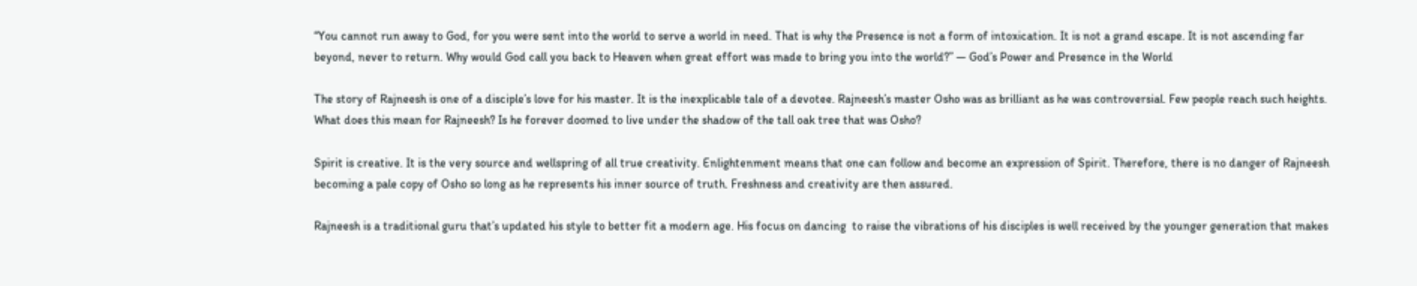“You cannot run away to God, for you were sent into the world to serve a world in need. That is why the Presence is not a form of intoxication. It is not a grand escape. It is not ascending far beyond, never to return. Why would God call you back to Heaven when great effort was made to bring you into the world?” — God’s Power and Presence in the World

The story of Rajneesh is one of a disciple’s love for his master. It is the inexplicable tale of a devotee. Rajneesh’s master Osho was as brilliant as he was controversial. Few people reach such heights. What does this mean for Rajneesh? Is he forever doomed to live under the shadow of the tall oak tree that was Osho?

Spirit is creative. It is the very source and wellspring of all true creativity. Enlightenment means that one can follow and become an expression of Spirit. Therefore, there is no danger of Rajneesh becoming a pale copy of Osho so long as he represents his inner source of truth. Freshness and creativity are then assured.

Rajneesh is a traditional guru that’s updated his style to better fit a modern age. His focus on dancing  to raise the vibrations of his disciples is well received by the younger generation that makes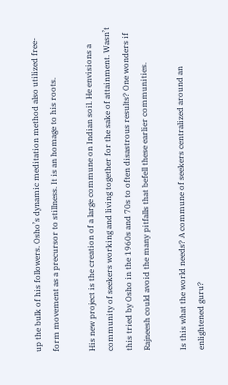up the bulk of his followers. Osho’s dynamic meditation method also utilized free-form movement as a precursor to stillness. It is an homage to his roots.

His new project is the creation of a large commune on Indian soil. He envisions a community of seekers working and living together for the sake of attainment. Wasn’t this tried by Osho in the 1960s and 70s to often disastrous results? One wonders if Rajneesh could avoid the many pitfalls that befell these earlier communities.

Is this what the world needs? A commune of seekers centralized around an enlightened guru?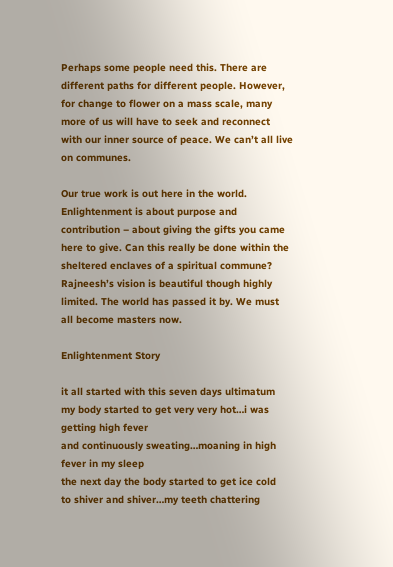Perhaps some people need this. There are different paths for different people. However, for change to flower on a mass scale, many more of us will have to seek and reconnect with our inner source of peace. We can’t all live on communes.

Our true work is out here in the world. Enlightenment is about purpose and contribution – about giving the gifts you came here to give. Can this really be done within the sheltered enclaves of a spiritual commune? Rajneesh’s vision is beautiful though highly limited. The world has passed it by. We must all become masters now.

Enlightenment Story

it all started with this seven days ultimatum
my body started to get very very hot…i was getting high fever
and continuously sweating…moaning in high fever in my sleep
the next day the body started to get ice cold
to shiver and shiver…my teeth chattering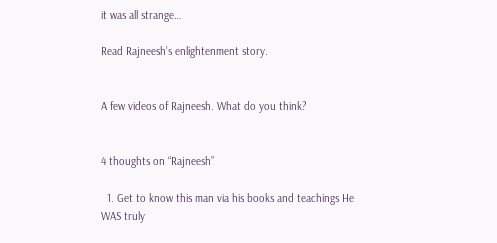it was all strange…

Read Rajneesh’s enlightenment story.


A few videos of Rajneesh. What do you think?


4 thoughts on “Rajneesh”

  1. Get to know this man via his books and teachings He WAS truly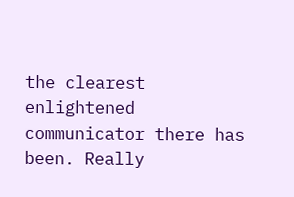the clearest enlightened communicator there has been. Really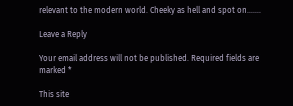relevant to the modern world. Cheeky as hell and spot on…….

Leave a Reply

Your email address will not be published. Required fields are marked *

This site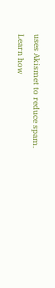uses Akismet to reduce spam. Learn how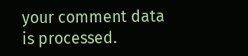your comment data is processed.